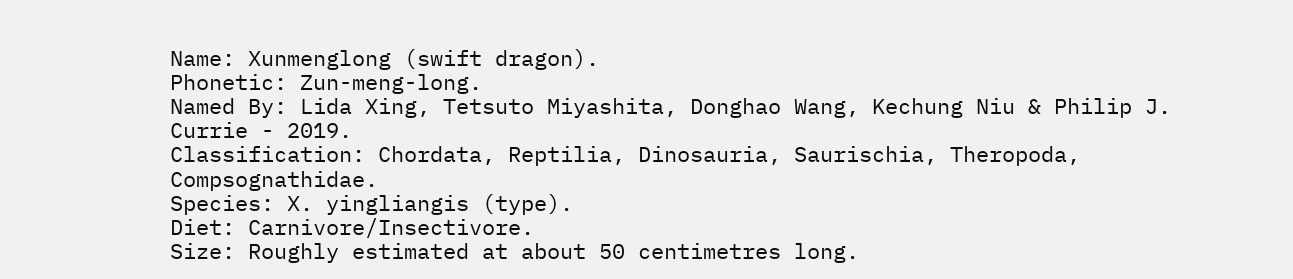Name: Xunmenglong (swift dragon).
Phonetic: Zun-meng-long.
Named By: Lida Xing, Tetsuto Miyashita, Donghao Wang, Kechung Niu & Philip J. Currie - 2019.
Classification: Chordata, Reptilia, Dinosauria, Saurischia, Theropoda, Compsognathidae.
Species: X. yingliangis (type).
Diet: Carnivore/Insectivore.
Size: Roughly estimated at about 50 centimetres long.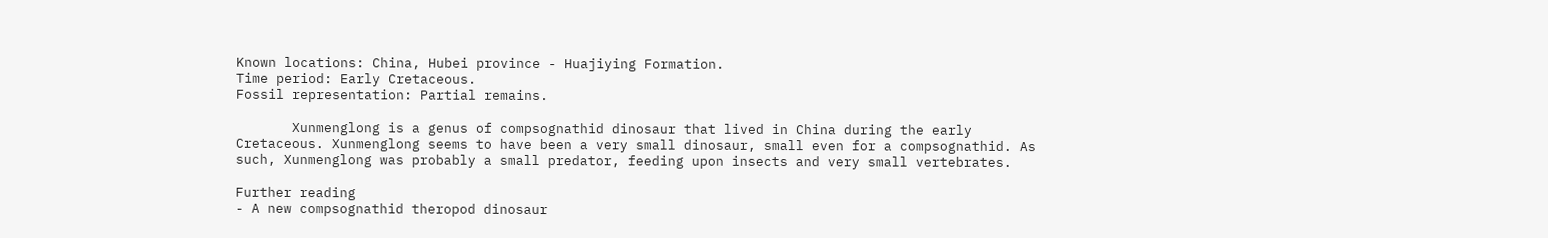Known locations: China, Hubei province - Huajiying Formation.
Time period: Early Cretaceous.
Fossil representation: Partial remains.

       Xunmenglong is a genus of compsognathid dinosaur that lived in China during the early Cretaceous. Xunmenglong seems to have been a very small dinosaur, small even for a compsognathid. As such, Xunmenglong was probably a small predator, feeding upon insects and very small vertebrates.

Further reading
- A new compsognathid theropod dinosaur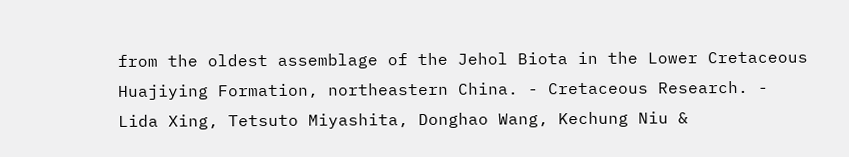from the oldest assemblage of the Jehol Biota in the Lower Cretaceous Huajiying Formation, northeastern China. - Cretaceous Research. - Lida Xing, Tetsuto Miyashita, Donghao Wang, Kechung Niu &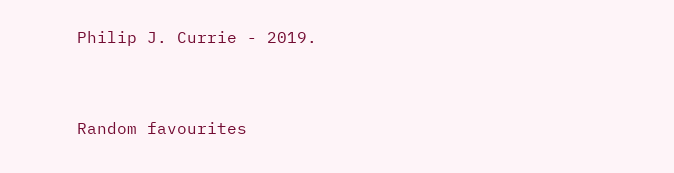Philip J. Currie - 2019.


Random favourites